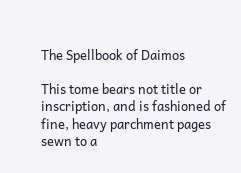The Spellbook of Daimos

This tome bears not title or inscription, and is fashioned of fine, heavy parchment pages sewn to a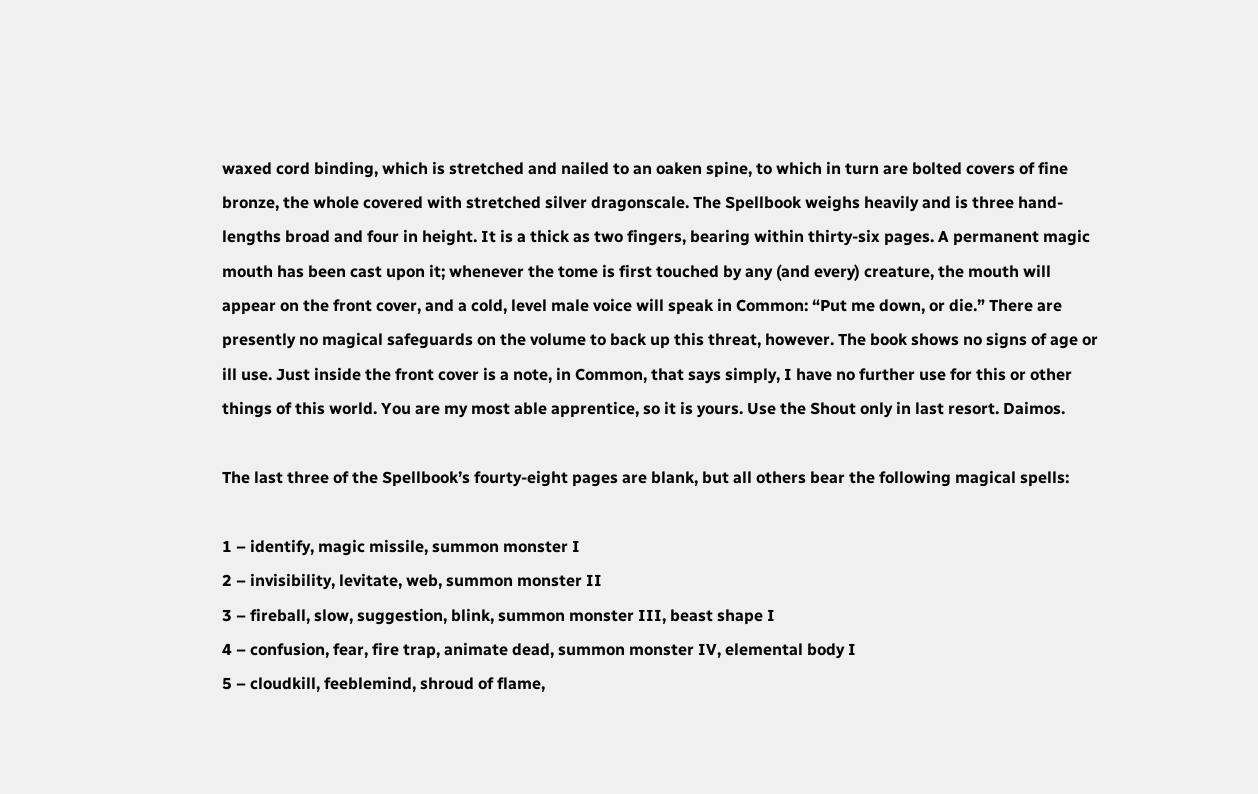waxed cord binding, which is stretched and nailed to an oaken spine, to which in turn are bolted covers of fine bronze, the whole covered with stretched silver dragonscale. The Spellbook weighs heavily and is three hand-lengths broad and four in height. It is a thick as two fingers, bearing within thirty-six pages. A permanent magic mouth has been cast upon it; whenever the tome is first touched by any (and every) creature, the mouth will appear on the front cover, and a cold, level male voice will speak in Common: “Put me down, or die.” There are presently no magical safeguards on the volume to back up this threat, however. The book shows no signs of age or ill use. Just inside the front cover is a note, in Common, that says simply, I have no further use for this or other things of this world. You are my most able apprentice, so it is yours. Use the Shout only in last resort. Daimos.

The last three of the Spellbook’s fourty-eight pages are blank, but all others bear the following magical spells:

1 – identify, magic missile, summon monster I
2 – invisibility, levitate, web, summon monster II
3 – fireball, slow, suggestion, blink, summon monster III, beast shape I
4 – confusion, fear, fire trap, animate dead, summon monster IV, elemental body I
5 – cloudkill, feeblemind, shroud of flame,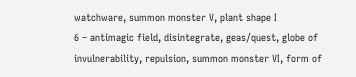watchware, summon monster V, plant shape I
6 – antimagic field, disintegrate, geas/quest, globe of invulnerability, repulsion, summon monster VI, form of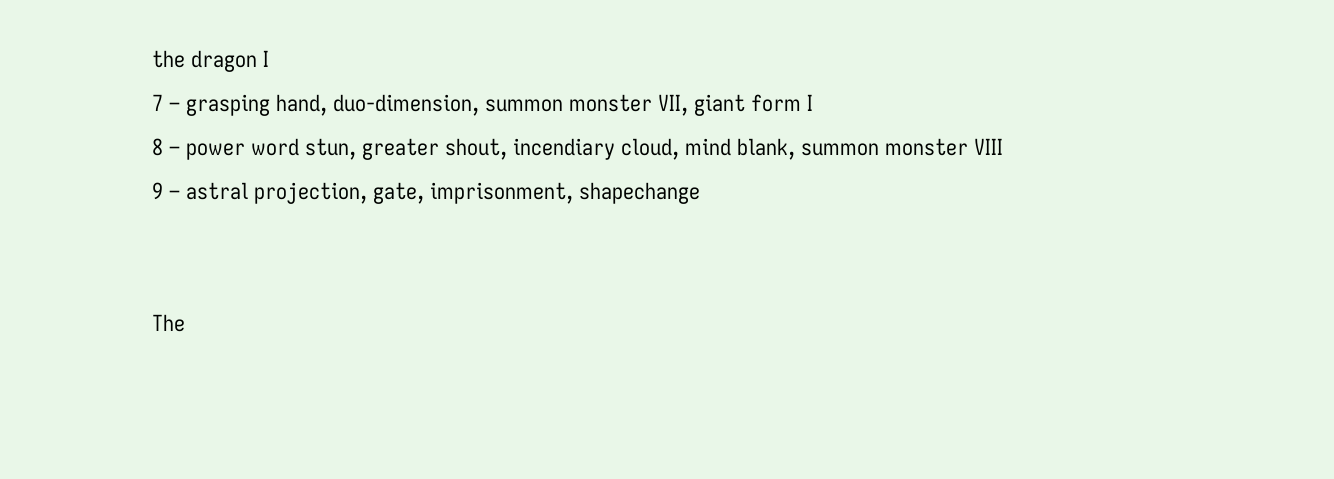the dragon I
7 – grasping hand, duo-dimension, summon monster VII, giant form I
8 – power word stun, greater shout, incendiary cloud, mind blank, summon monster VIII
9 – astral projection, gate, imprisonment, shapechange


The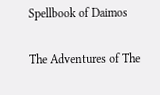Spellbook of Daimos

The Adventures of The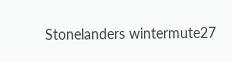Stonelanders wintermute27